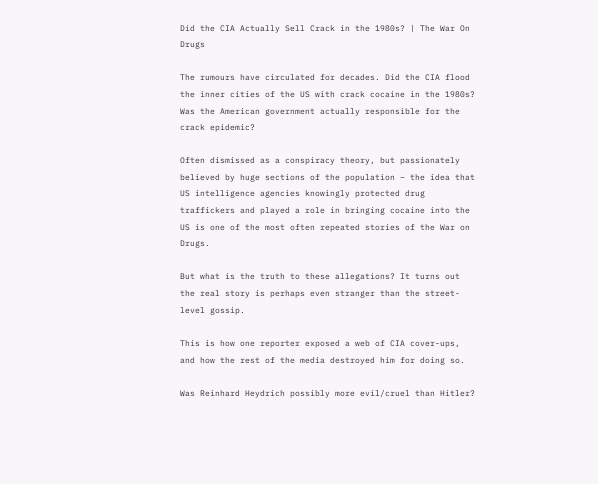Did the CIA Actually Sell Crack in the 1980s? | The War On Drugs

The rumours have circulated for decades. Did the CIA flood the inner cities of the US with crack cocaine in the 1980s? Was the American government actually responsible for the crack epidemic?

Often dismissed as a conspiracy theory, but passionately believed by huge sections of the population – the idea that US intelligence agencies knowingly protected drug traffickers and played a role in bringing cocaine into the US is one of the most often repeated stories of the War on Drugs.

But what is the truth to these allegations? It turns out the real story is perhaps even stranger than the street-level gossip.

This is how one reporter exposed a web of CIA cover-ups, and how the rest of the media destroyed him for doing so.

Was Reinhard Heydrich possibly more evil/cruel than Hitler?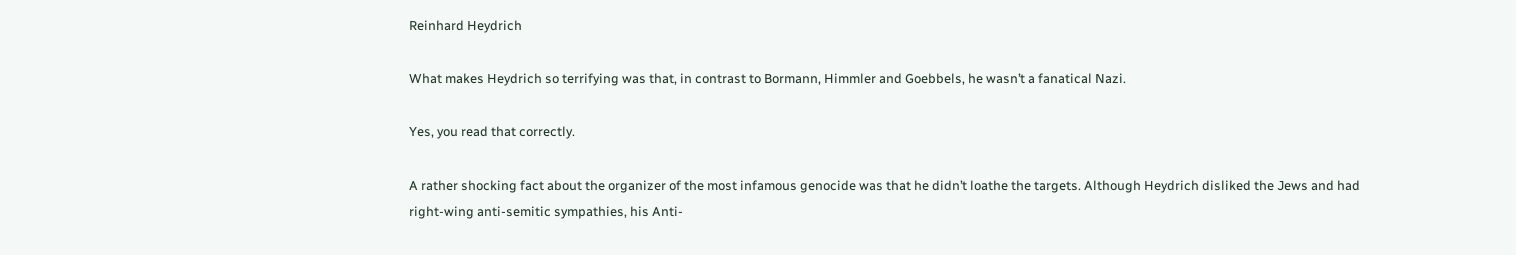Reinhard Heydrich

What makes Heydrich so terrifying was that, in contrast to Bormann, Himmler and Goebbels, he wasn’t a fanatical Nazi.

Yes, you read that correctly.

A rather shocking fact about the organizer of the most infamous genocide was that he didn’t loathe the targets. Although Heydrich disliked the Jews and had right-wing anti-semitic sympathies, his Anti-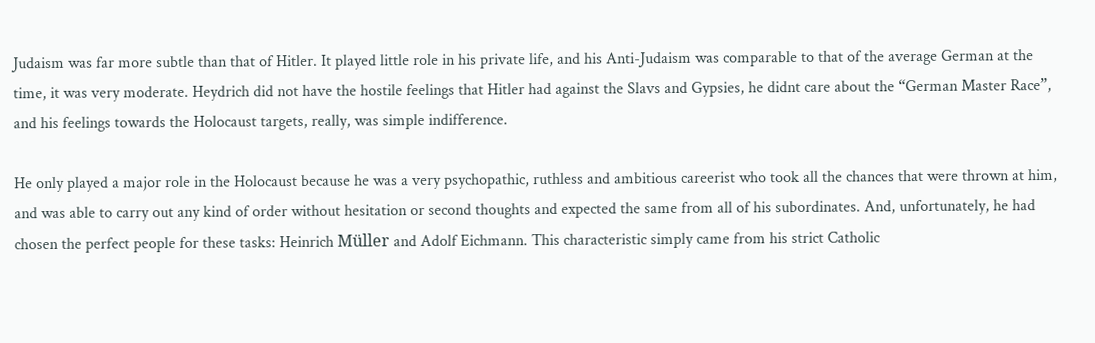Judaism was far more subtle than that of Hitler. It played little role in his private life, and his Anti-Judaism was comparable to that of the average German at the time, it was very moderate. Heydrich did not have the hostile feelings that Hitler had against the Slavs and Gypsies, he didnt care about the “German Master Race”, and his feelings towards the Holocaust targets, really, was simple indifference.

He only played a major role in the Holocaust because he was a very psychopathic, ruthless and ambitious careerist who took all the chances that were thrown at him, and was able to carry out any kind of order without hesitation or second thoughts and expected the same from all of his subordinates. And, unfortunately, he had chosen the perfect people for these tasks: Heinrich Müller and Adolf Eichmann. This characteristic simply came from his strict Catholic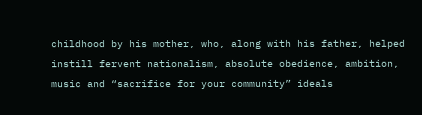childhood by his mother, who, along with his father, helped instill fervent nationalism, absolute obedience, ambition, music and “sacrifice for your community” ideals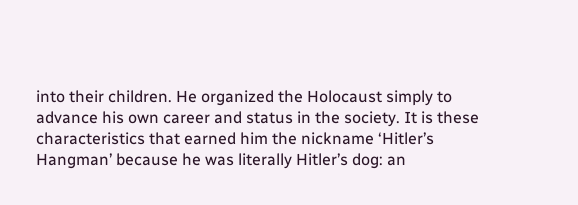into their children. He organized the Holocaust simply to advance his own career and status in the society. It is these characteristics that earned him the nickname ‘Hitler’s Hangman’ because he was literally Hitler’s dog: an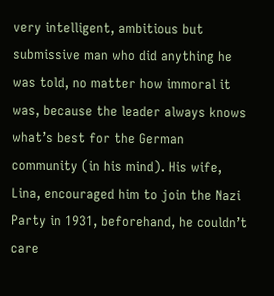very intelligent, ambitious but submissive man who did anything he was told, no matter how immoral it was, because the leader always knows what’s best for the German community (in his mind). His wife, Lina, encouraged him to join the Nazi Party in 1931, beforehand, he couldn’t care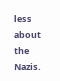less about the Nazis.